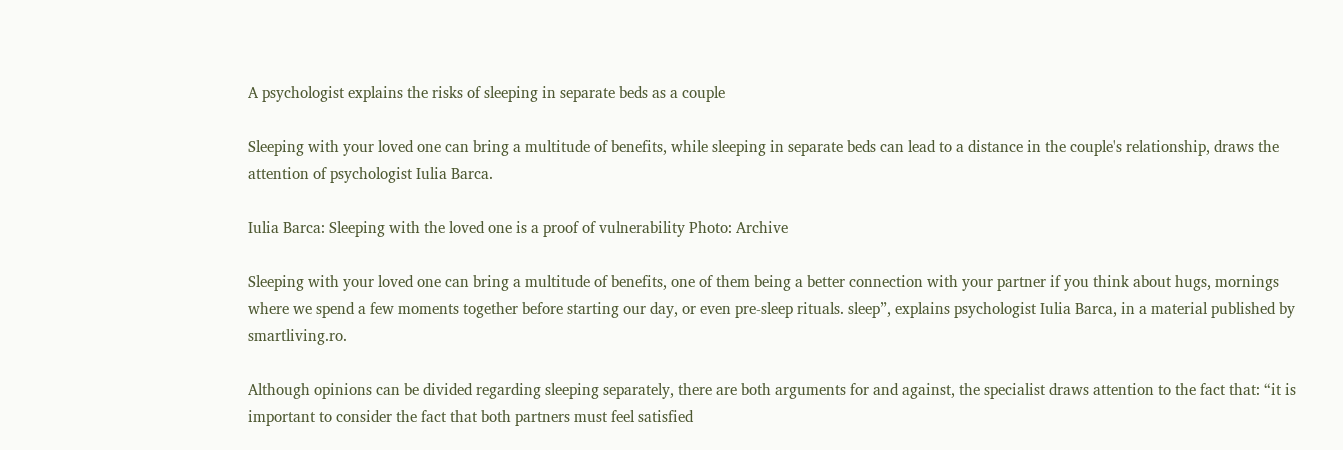A psychologist explains the risks of sleeping in separate beds as a couple

Sleeping with your loved one can bring a multitude of benefits, while sleeping in separate beds can lead to a distance in the couple's relationship, draws the attention of psychologist Iulia Barca.

Iulia Barca: Sleeping with the loved one is a proof of vulnerability Photo: Archive

Sleeping with your loved one can bring a multitude of benefits, one of them being a better connection with your partner if you think about hugs, mornings where we spend a few moments together before starting our day, or even pre-sleep rituals. sleep”, explains psychologist Iulia Barca, in a material published by smartliving.ro.

Although opinions can be divided regarding sleeping separately, there are both arguments for and against, the specialist draws attention to the fact that: “it is important to consider the fact that both partners must feel satisfied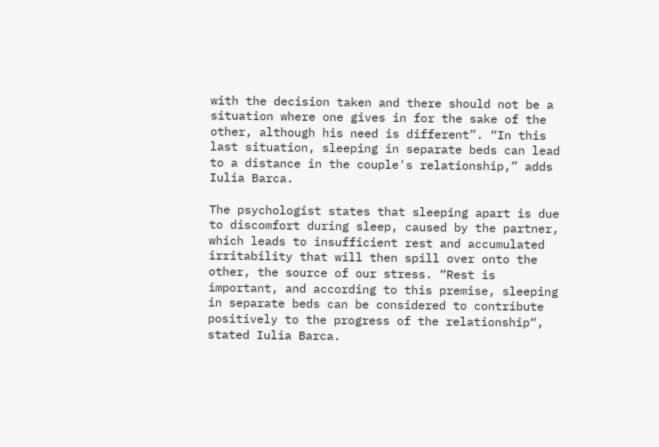with the decision taken and there should not be a situation where one gives in for the sake of the other, although his need is different”. “In this last situation, sleeping in separate beds can lead to a distance in the couple's relationship,” adds Iulia Barca.

The psychologist states that sleeping apart is due to discomfort during sleep, caused by the partner, which leads to insufficient rest and accumulated irritability that will then spill over onto the other, the source of our stress. “Rest is important, and according to this premise, sleeping in separate beds can be considered to contribute positively to the progress of the relationship“, stated Iulia Barca.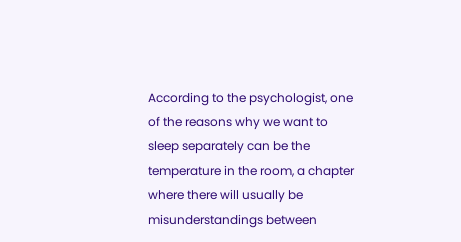According to the psychologist, one of the reasons why we want to sleep separately can be the temperature in the room, a chapter where there will usually be misunderstandings between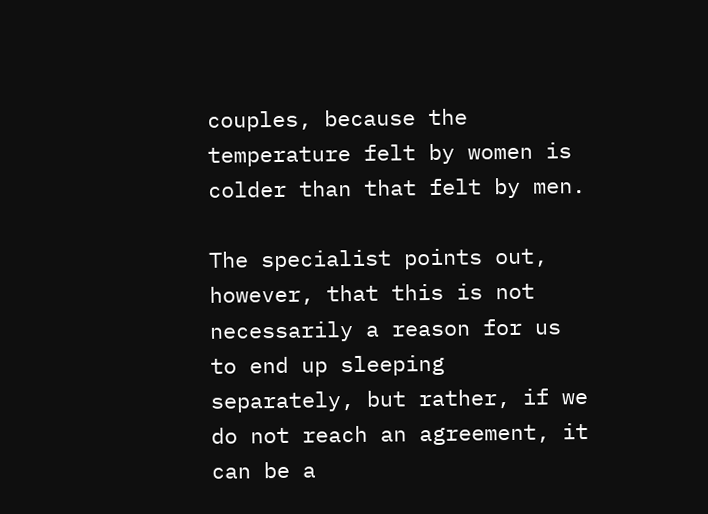couples, because the temperature felt by women is colder than that felt by men.

The specialist points out, however, that this is not necessarily a reason for us to end up sleeping separately, but rather, if we do not reach an agreement, it can be a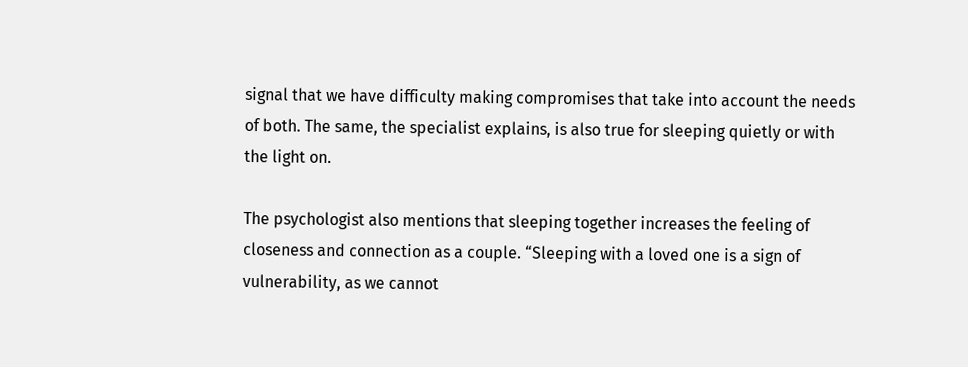signal that we have difficulty making compromises that take into account the needs of both. The same, the specialist explains, is also true for sleeping quietly or with the light on.

The psychologist also mentions that sleeping together increases the feeling of closeness and connection as a couple. “Sleeping with a loved one is a sign of vulnerability, as we cannot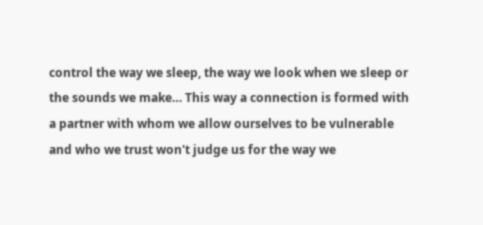control the way we sleep, the way we look when we sleep or the sounds we make… This way a connection is formed with a partner with whom we allow ourselves to be vulnerable and who we trust won't judge us for the way we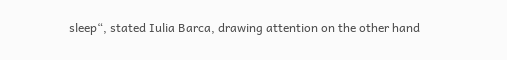sleep“, stated Iulia Barca, drawing attention on the other hand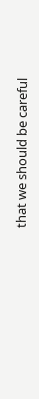that we should be careful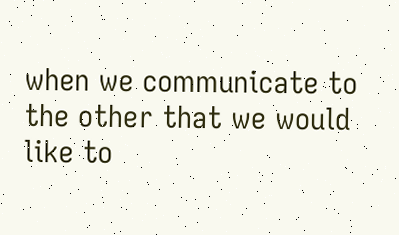when we communicate to the other that we would like to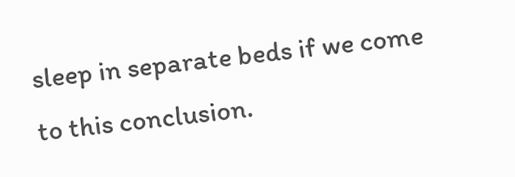sleep in separate beds if we come to this conclusion.